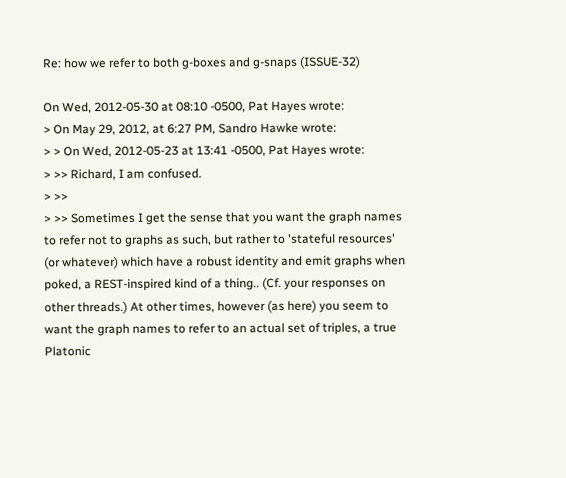Re: how we refer to both g-boxes and g-snaps (ISSUE-32)

On Wed, 2012-05-30 at 08:10 -0500, Pat Hayes wrote:
> On May 29, 2012, at 6:27 PM, Sandro Hawke wrote:
> > On Wed, 2012-05-23 at 13:41 -0500, Pat Hayes wrote:
> >> Richard, I am confused.
> >>
> >> Sometimes I get the sense that you want the graph names to refer not to graphs as such, but rather to 'stateful resources' (or whatever) which have a robust identity and emit graphs when poked, a REST-inspired kind of a thing.. (Cf. your responses on other threads.) At other times, however (as here) you seem to want the graph names to refer to an actual set of triples, a true Platonic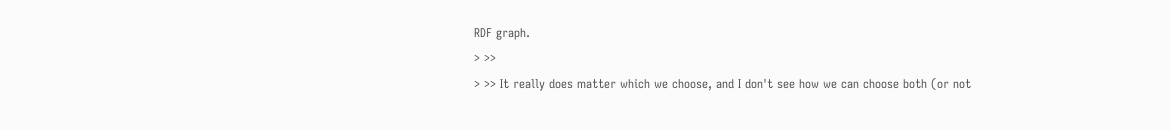RDF graph.
> >>
> >> It really does matter which we choose, and I don't see how we can choose both (or not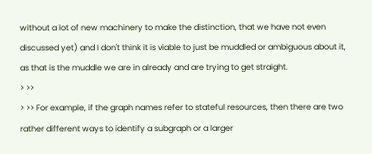without a lot of new machinery to make the distinction, that we have not even discussed yet) and I don't think it is viable to just be muddled or ambiguous about it, as that is the muddle we are in already and are trying to get straight.
> >>
> >> For example, if the graph names refer to stateful resources, then there are two rather different ways to identify a subgraph or a larger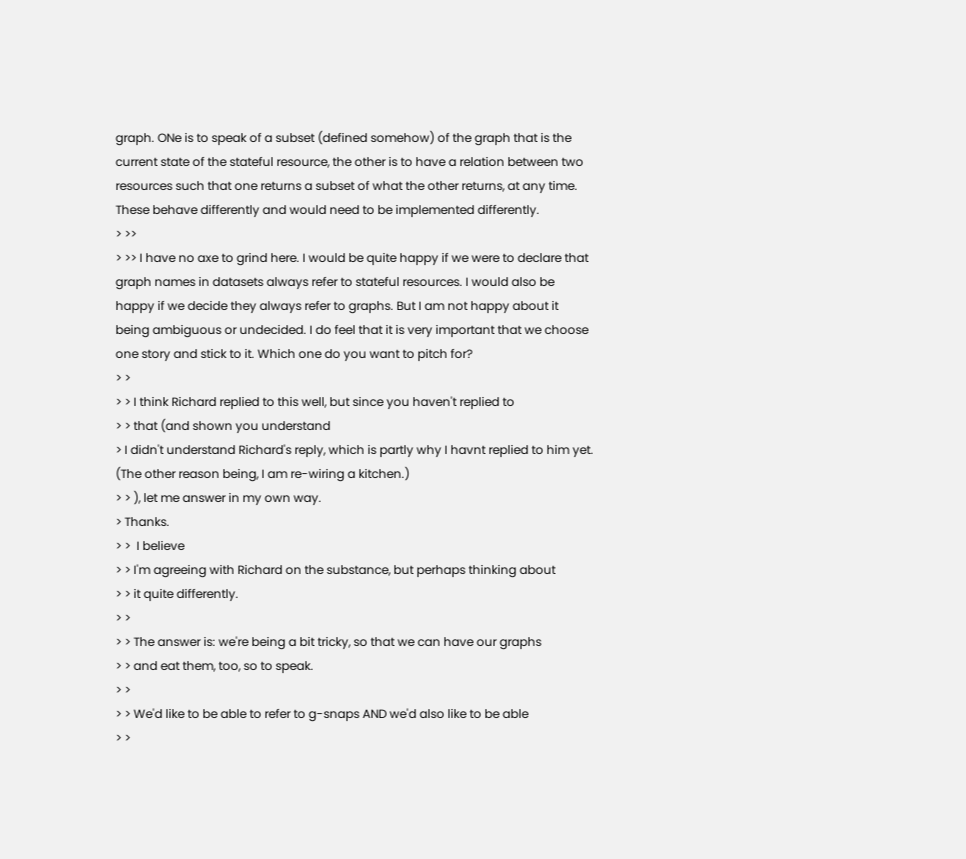graph. ONe is to speak of a subset (defined somehow) of the graph that is the current state of the stateful resource, the other is to have a relation between two resources such that one returns a subset of what the other returns, at any time. These behave differently and would need to be implemented differently.
> >>
> >> I have no axe to grind here. I would be quite happy if we were to declare that graph names in datasets always refer to stateful resources. I would also be happy if we decide they always refer to graphs. But I am not happy about it being ambiguous or undecided. I do feel that it is very important that we choose one story and stick to it. Which one do you want to pitch for?
> >
> > I think Richard replied to this well, but since you haven't replied to
> > that (and shown you understand
> I didn't understand Richard's reply, which is partly why I havnt replied to him yet. (The other reason being, I am re-wiring a kitchen.)
> > ), let me answer in my own way.
> Thanks.
> >  I believe
> > I'm agreeing with Richard on the substance, but perhaps thinking about
> > it quite differently.
> >
> > The answer is: we're being a bit tricky, so that we can have our graphs
> > and eat them, too, so to speak.
> >
> > We'd like to be able to refer to g-snaps AND we'd also like to be able
> >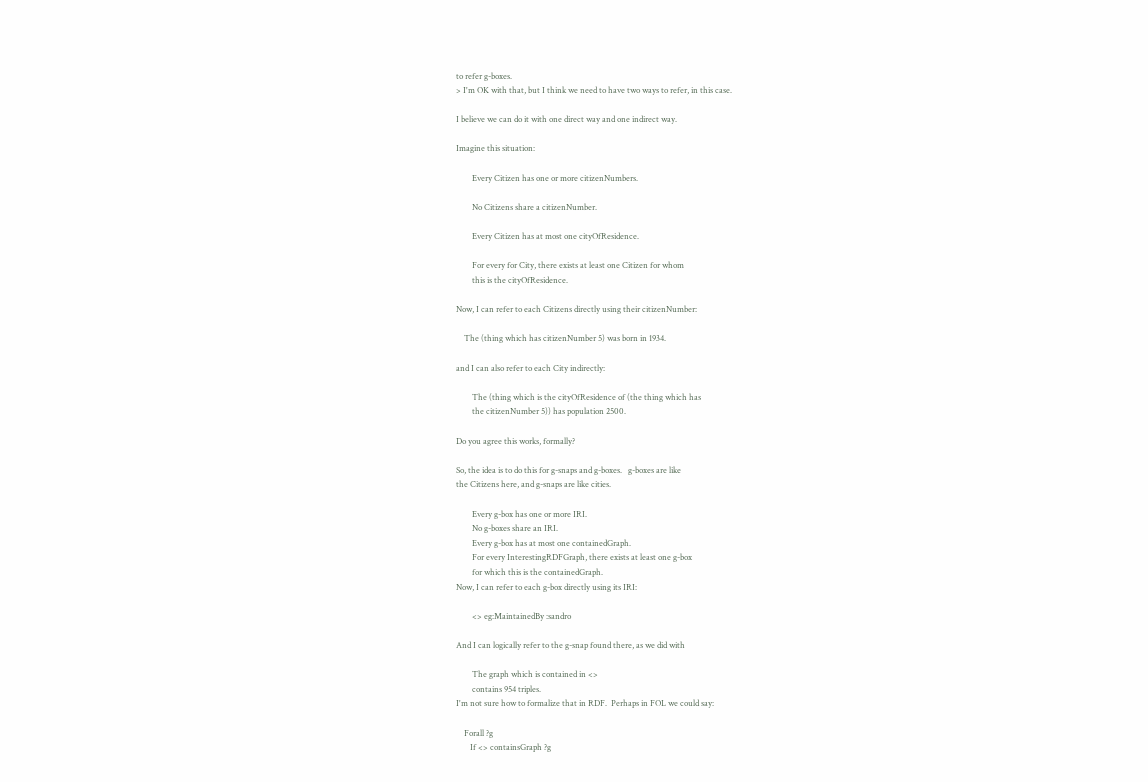to refer g-boxes.
> I'm OK with that, but I think we need to have two ways to refer, in this case.

I believe we can do it with one direct way and one indirect way.

Imagine this situation:

        Every Citizen has one or more citizenNumbers.

        No Citizens share a citizenNumber.

        Every Citizen has at most one cityOfResidence.

        For every for City, there exists at least one Citizen for whom
        this is the cityOfResidence.

Now, I can refer to each Citizens directly using their citizenNumber:

    The (thing which has citizenNumber 5) was born in 1934.

and I can also refer to each City indirectly:

        The (thing which is the cityOfResidence of (the thing which has
        the citizenNumber 5)) has population 2500.

Do you agree this works, formally?

So, the idea is to do this for g-snaps and g-boxes.   g-boxes are like
the Citizens here, and g-snaps are like cities.

        Every g-box has one or more IRI.
        No g-boxes share an IRI.
        Every g-box has at most one containedGraph.
        For every InterestingRDFGraph, there exists at least one g-box
        for which this is the containedGraph.
Now, I can refer to each g-box directly using its IRI:

        <> eg:MaintainedBy :sandro

And I can logically refer to the g-snap found there, as we did with

        The graph which is contained in <>
        contains 954 triples.
I'm not sure how to formalize that in RDF.  Perhaps in FOL we could say:

    Forall ?g
       If <> containsGraph ?g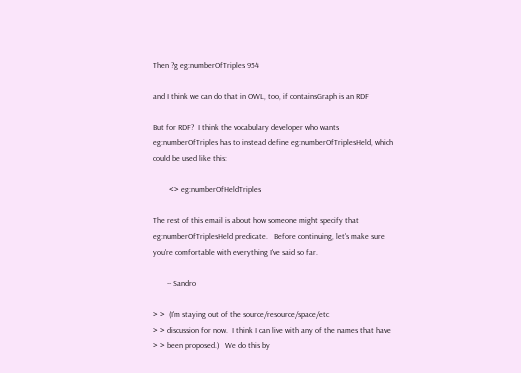Then ?g eg:numberOfTriples 954

and I think we can do that in OWL, too, if containsGraph is an RDF

But for RDF?  I think the vocabulary developer who wants
eg:numberOfTriples has to instead define eg:numberOfTriplesHeld, which
could be used like this:

        <> eg:numberOfHeldTriples

The rest of this email is about how someone might specify that
eg:numberOfTriplesHeld predicate.   Before continuing, let's make sure
you're comfortable with everything I've said so far.

       -- Sandro

> >  (I'm staying out of the source/resource/space/etc
> > discussion for now.  I think I can live with any of the names that have
> > been proposed.)   We do this by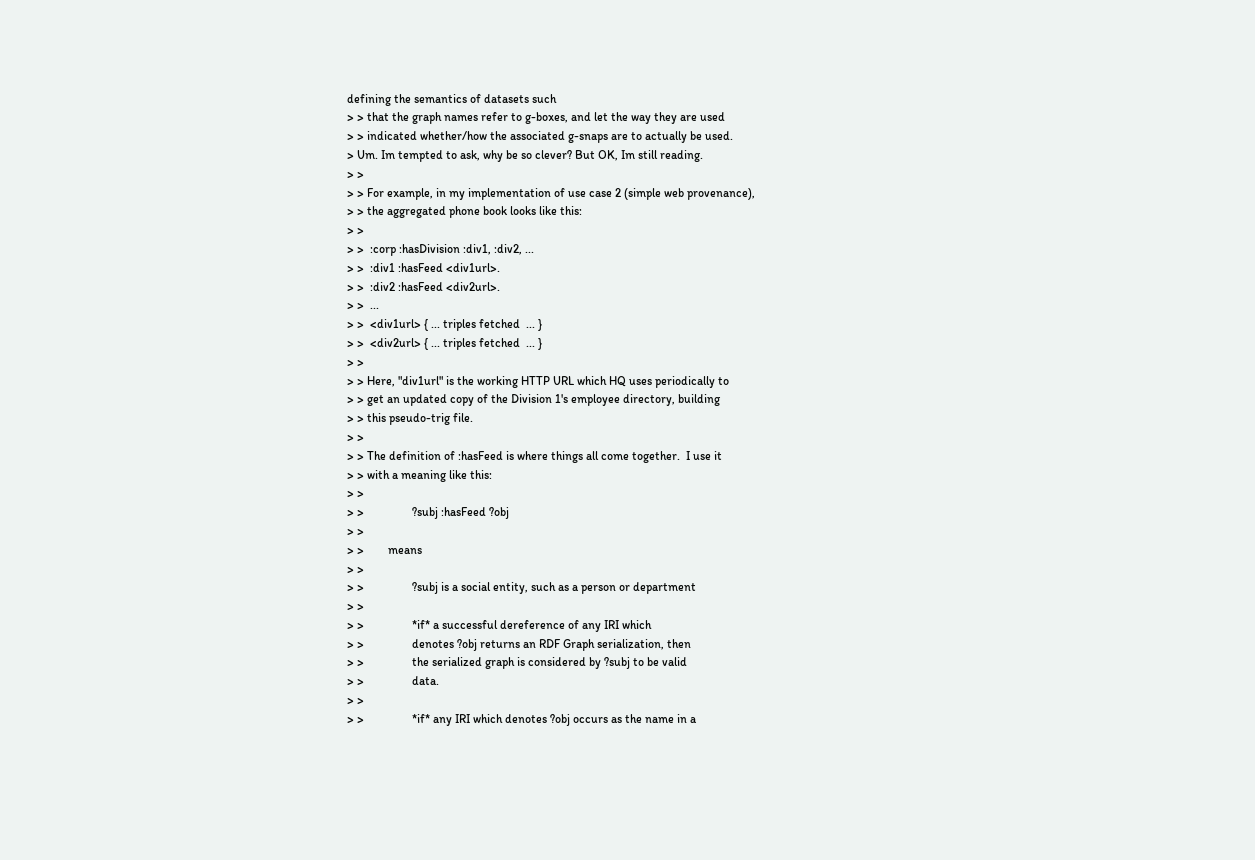defining the semantics of datasets such
> > that the graph names refer to g-boxes, and let the way they are used
> > indicated whether/how the associated g-snaps are to actually be used.
> Um. Im tempted to ask, why be so clever? But OK, Im still reading.
> >
> > For example, in my implementation of use case 2 (simple web provenance),
> > the aggregated phone book looks like this:
> >
> >  :corp :hasDivision :div1, :div2, ...
> >  :div1 :hasFeed <div1url>.
> >  :div2 :hasFeed <div2url>.
> >  ...
> >  <div1url> { ... triples fetched  ... }
> >  <div2url> { ... triples fetched  ... }
> >
> > Here, "div1url" is the working HTTP URL which HQ uses periodically to
> > get an updated copy of the Division 1's employee directory, building
> > this pseudo-trig file.
> >
> > The definition of :hasFeed is where things all come together.  I use it
> > with a meaning like this:
> >
> >                ?subj :hasFeed ?obj
> >
> >        means
> >
> >                ?subj is a social entity, such as a person or department
> >
> >                *if* a successful dereference of any IRI which
> >                denotes ?obj returns an RDF Graph serialization, then
> >                the serialized graph is considered by ?subj to be valid
> >                data.
> >
> >                *if* any IRI which denotes ?obj occurs as the name in a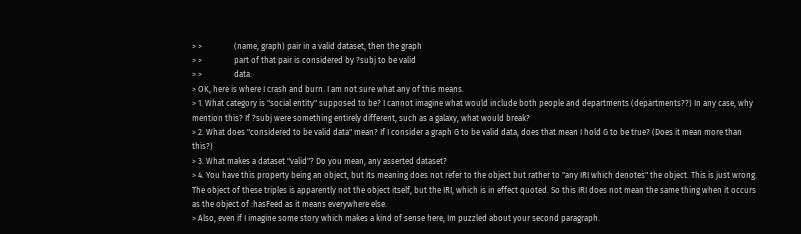> >                (name, graph) pair in a valid dataset, then the graph
> >                part of that pair is considered by ?subj to be valid
> >                data.
> OK, here is where I crash and burn. I am not sure what any of this means.
> 1. What category is "social entity" supposed to be? I cannot imagine what would include both people and departments (departments??) In any case, why mention this? If ?subj were something entirely different, such as a galaxy, what would break?
> 2. What does "considered to be valid data" mean? If I consider a graph G to be valid data, does that mean I hold G to be true? (Does it mean more than this?)
> 3. What makes a dataset "valid"? Do you mean, any asserted dataset?
> 4. You have this property being an object, but its meaning does not refer to the object but rather to "any IRI which denotes" the object. This is just wrong. The object of these triples is apparently not the object itself, but the IRI, which is in effect quoted. So this IRI does not mean the same thing when it occurs as the object of :hasFeed as it means everywhere else.
> Also, even if I imagine some story which makes a kind of sense here, Im puzzled about your second paragraph.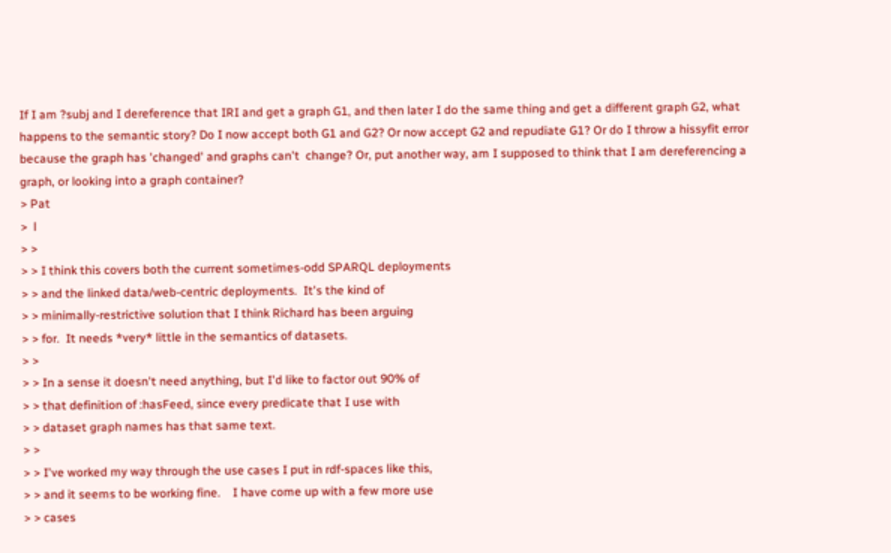If I am ?subj and I dereference that IRI and get a graph G1, and then later I do the same thing and get a different graph G2, what happens to the semantic story? Do I now accept both G1 and G2? Or now accept G2 and repudiate G1? Or do I throw a hissyfit error because the graph has 'changed' and graphs can't  change? Or, put another way, am I supposed to think that I am dereferencing a graph, or looking into a graph container?
> Pat
>  l
> >
> > I think this covers both the current sometimes-odd SPARQL deployments
> > and the linked data/web-centric deployments.  It's the kind of
> > minimally-restrictive solution that I think Richard has been arguing
> > for.  It needs *very* little in the semantics of datasets.
> >
> > In a sense it doesn't need anything, but I'd like to factor out 90% of
> > that definition of :hasFeed, since every predicate that I use with
> > dataset graph names has that same text.
> >
> > I've worked my way through the use cases I put in rdf-spaces like this,
> > and it seems to be working fine.    I have come up with a few more use
> > cases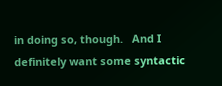in doing so, though.   And I definitely want some syntactic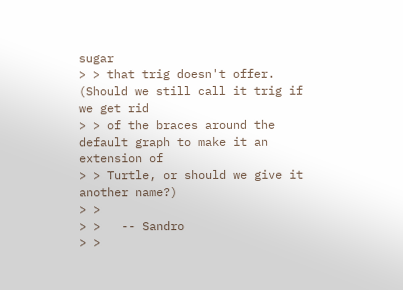sugar
> > that trig doesn't offer.    (Should we still call it trig if we get rid
> > of the braces around the default graph to make it an extension of
> > Turtle, or should we give it another name?)
> >
> >   -- Sandro
> >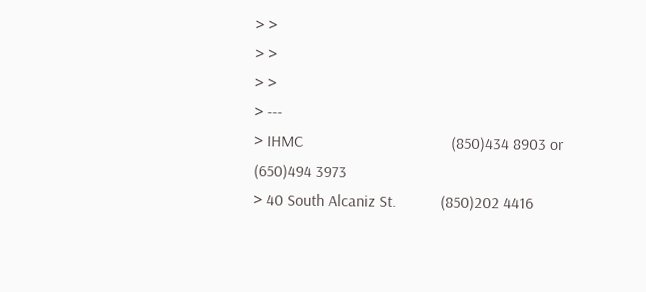> >
> >
> >
> ---
> IHMC                                     (850)434 8903 or (650)494 3973
> 40 South Alcaniz St.           (850)202 4416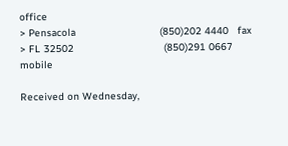office
> Pensacola                            (850)202 4440   fax
> FL 32502                              (850)291 0667   mobile

Received on Wednesday,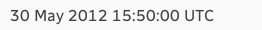30 May 2012 15:50:00 UTC